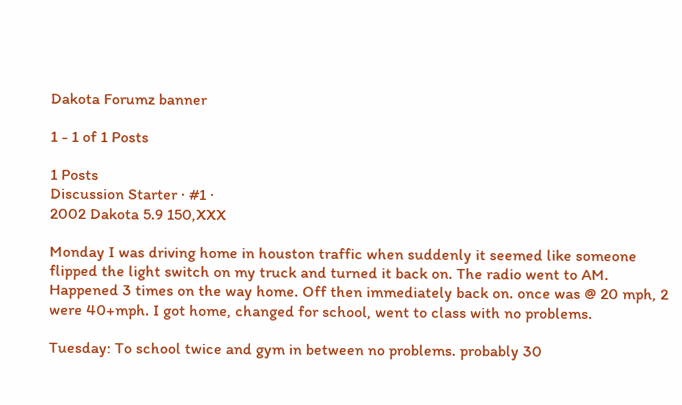Dakota Forumz banner

1 - 1 of 1 Posts

1 Posts
Discussion Starter · #1 ·
2002 Dakota 5.9 150,XXX

Monday I was driving home in houston traffic when suddenly it seemed like someone flipped the light switch on my truck and turned it back on. The radio went to AM. Happened 3 times on the way home. Off then immediately back on. once was @ 20 mph, 2 were 40+mph. I got home, changed for school, went to class with no problems.

Tuesday: To school twice and gym in between no problems. probably 30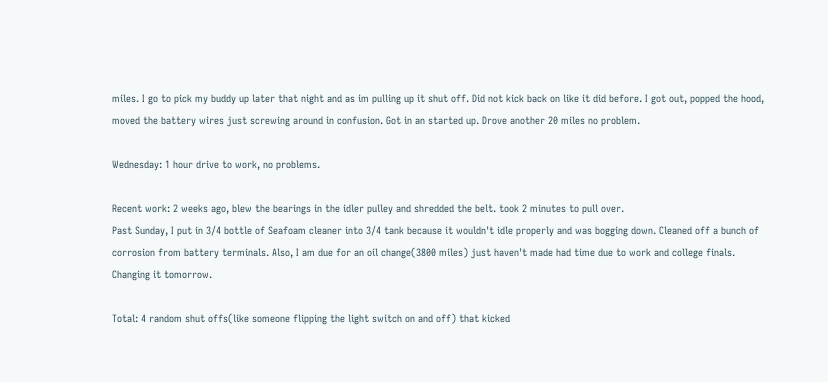miles. I go to pick my buddy up later that night and as im pulling up it shut off. Did not kick back on like it did before. I got out, popped the hood, moved the battery wires just screwing around in confusion. Got in an started up. Drove another 20 miles no problem.

Wednesday: 1 hour drive to work, no problems.

Recent work: 2 weeks ago, blew the bearings in the idler pulley and shredded the belt. took 2 minutes to pull over.
Past Sunday, I put in 3/4 bottle of Seafoam cleaner into 3/4 tank because it wouldn't idle properly and was bogging down. Cleaned off a bunch of corrosion from battery terminals. Also, I am due for an oil change(3800 miles) just haven't made had time due to work and college finals. Changing it tomorrow.

Total: 4 random shut offs(like someone flipping the light switch on and off) that kicked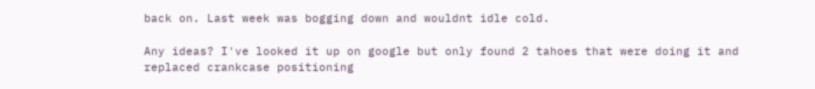back on. Last week was bogging down and wouldnt idle cold.

Any ideas? I've looked it up on google but only found 2 tahoes that were doing it and replaced crankcase positioning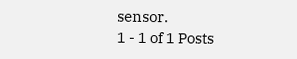sensor.
1 - 1 of 1 Posts